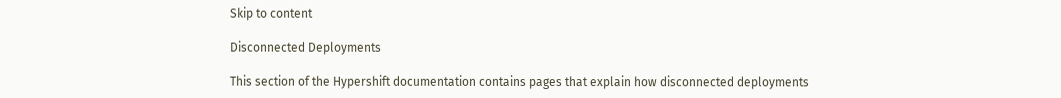Skip to content

Disconnected Deployments

This section of the Hypershift documentation contains pages that explain how disconnected deployments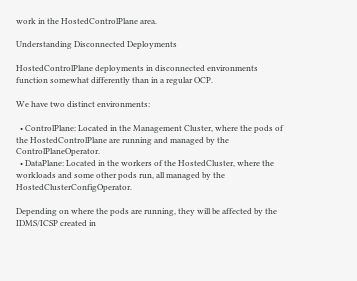work in the HostedControlPlane area.

Understanding Disconnected Deployments

HostedControlPlane deployments in disconnected environments function somewhat differently than in a regular OCP.

We have two distinct environments:

  • ControlPlane: Located in the Management Cluster, where the pods of the HostedControlPlane are running and managed by the ControlPlaneOperator.
  • DataPlane: Located in the workers of the HostedCluster, where the workloads and some other pods run, all managed by the HostedClusterConfigOperator.

Depending on where the pods are running, they will be affected by the IDMS/ICSP created in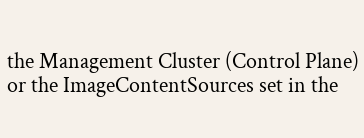the Management Cluster (Control Plane) or the ImageContentSources set in the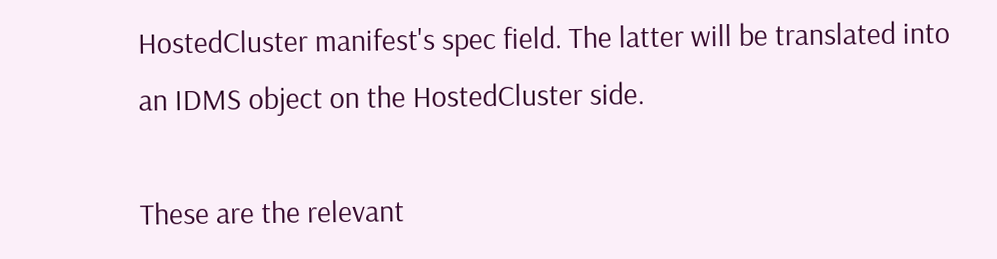HostedCluster manifest's spec field. The latter will be translated into an IDMS object on the HostedCluster side.

These are the relevant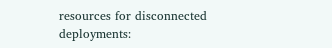resources for disconnected deployments: